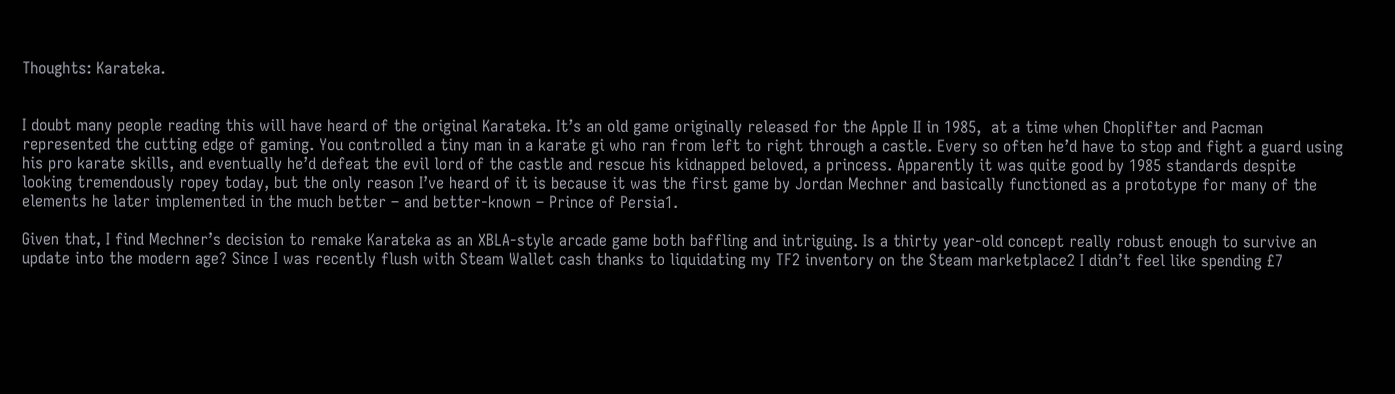Thoughts: Karateka.


I doubt many people reading this will have heard of the original Karateka. It’s an old game originally released for the Apple II in 1985,  at a time when Choplifter and Pacman represented the cutting edge of gaming. You controlled a tiny man in a karate gi who ran from left to right through a castle. Every so often he’d have to stop and fight a guard using his pro karate skills, and eventually he’d defeat the evil lord of the castle and rescue his kidnapped beloved, a princess. Apparently it was quite good by 1985 standards despite looking tremendously ropey today, but the only reason I’ve heard of it is because it was the first game by Jordan Mechner and basically functioned as a prototype for many of the elements he later implemented in the much better – and better-known – Prince of Persia1.

Given that, I find Mechner’s decision to remake Karateka as an XBLA-style arcade game both baffling and intriguing. Is a thirty year-old concept really robust enough to survive an update into the modern age? Since I was recently flush with Steam Wallet cash thanks to liquidating my TF2 inventory on the Steam marketplace2 I didn’t feel like spending £7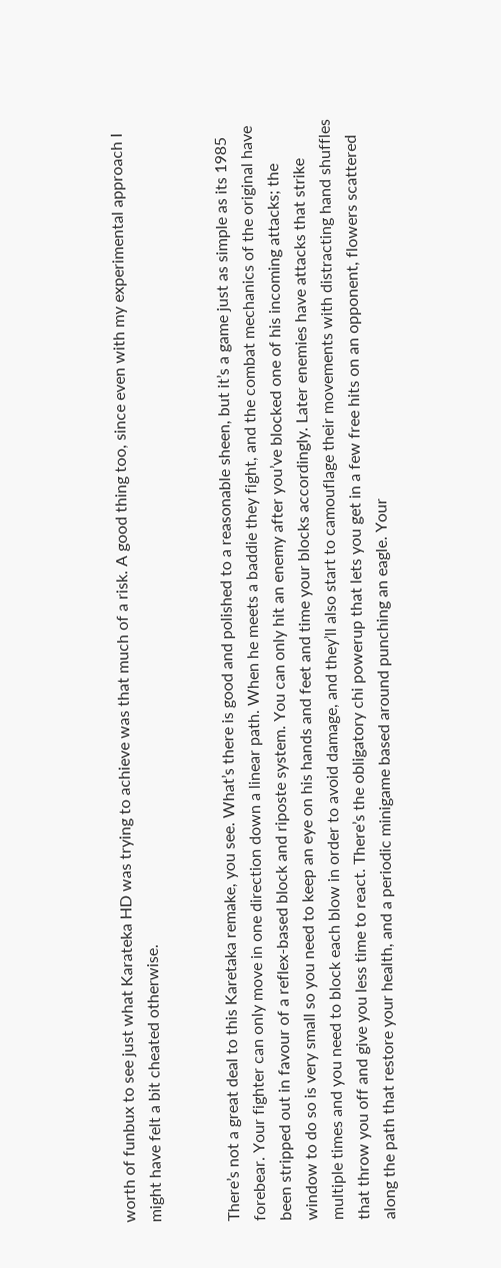worth of funbux to see just what Karateka HD was trying to achieve was that much of a risk. A good thing too, since even with my experimental approach I might have felt a bit cheated otherwise.


There’s not a great deal to this Karetaka remake, you see. What’s there is good and polished to a reasonable sheen, but it’s a game just as simple as its 1985 forebear. Your fighter can only move in one direction down a linear path. When he meets a baddie they fight, and the combat mechanics of the original have been stripped out in favour of a reflex-based block and riposte system. You can only hit an enemy after you’ve blocked one of his incoming attacks; the window to do so is very small so you need to keep an eye on his hands and feet and time your blocks accordingly. Later enemies have attacks that strike multiple times and you need to block each blow in order to avoid damage, and they’ll also start to camouflage their movements with distracting hand shuffles that throw you off and give you less time to react. There’s the obligatory chi powerup that lets you get in a few free hits on an opponent, flowers scattered along the path that restore your health, and a periodic minigame based around punching an eagle. Your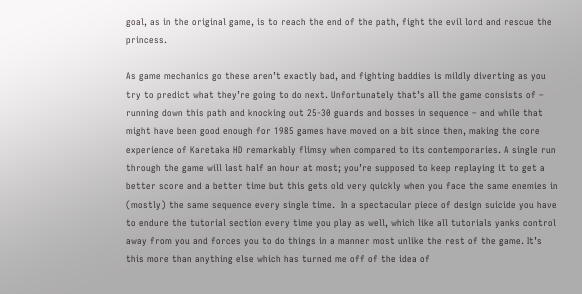goal, as in the original game, is to reach the end of the path, fight the evil lord and rescue the princess.

As game mechanics go these aren’t exactly bad, and fighting baddies is mildly diverting as you try to predict what they’re going to do next. Unfortunately that’s all the game consists of – running down this path and knocking out 25-30 guards and bosses in sequence – and while that might have been good enough for 1985 games have moved on a bit since then, making the core experience of Karetaka HD remarkably flimsy when compared to its contemporaries. A single run through the game will last half an hour at most; you’re supposed to keep replaying it to get a better score and a better time but this gets old very quickly when you face the same enemies in (mostly) the same sequence every single time.  In a spectacular piece of design suicide you have to endure the tutorial section every time you play as well, which like all tutorials yanks control away from you and forces you to do things in a manner most unlike the rest of the game. It’s this more than anything else which has turned me off of the idea of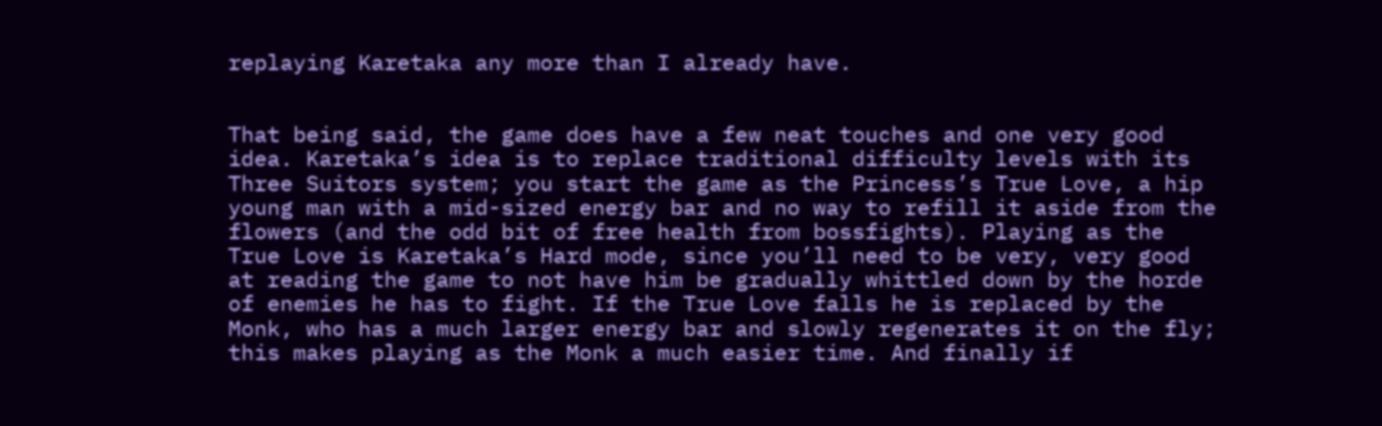replaying Karetaka any more than I already have.


That being said, the game does have a few neat touches and one very good idea. Karetaka’s idea is to replace traditional difficulty levels with its Three Suitors system; you start the game as the Princess’s True Love, a hip young man with a mid-sized energy bar and no way to refill it aside from the flowers (and the odd bit of free health from bossfights). Playing as the True Love is Karetaka’s Hard mode, since you’ll need to be very, very good at reading the game to not have him be gradually whittled down by the horde of enemies he has to fight. If the True Love falls he is replaced by the Monk, who has a much larger energy bar and slowly regenerates it on the fly; this makes playing as the Monk a much easier time. And finally if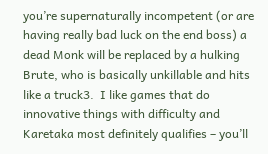you’re supernaturally incompetent (or are having really bad luck on the end boss) a dead Monk will be replaced by a hulking Brute, who is basically unkillable and hits like a truck3.  I like games that do innovative things with difficulty and Karetaka most definitely qualifies – you’ll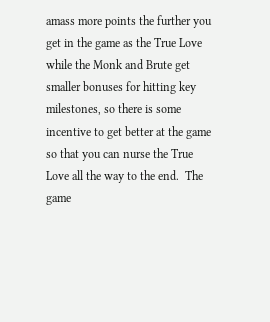amass more points the further you get in the game as the True Love while the Monk and Brute get smaller bonuses for hitting key milestones, so there is some incentive to get better at the game so that you can nurse the True Love all the way to the end.  The game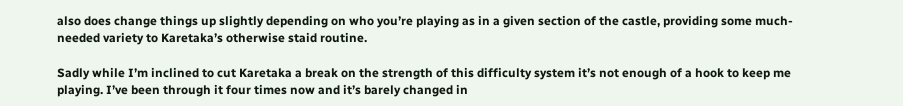also does change things up slightly depending on who you’re playing as in a given section of the castle, providing some much-needed variety to Karetaka’s otherwise staid routine.

Sadly while I’m inclined to cut Karetaka a break on the strength of this difficulty system it’s not enough of a hook to keep me playing. I’ve been through it four times now and it’s barely changed in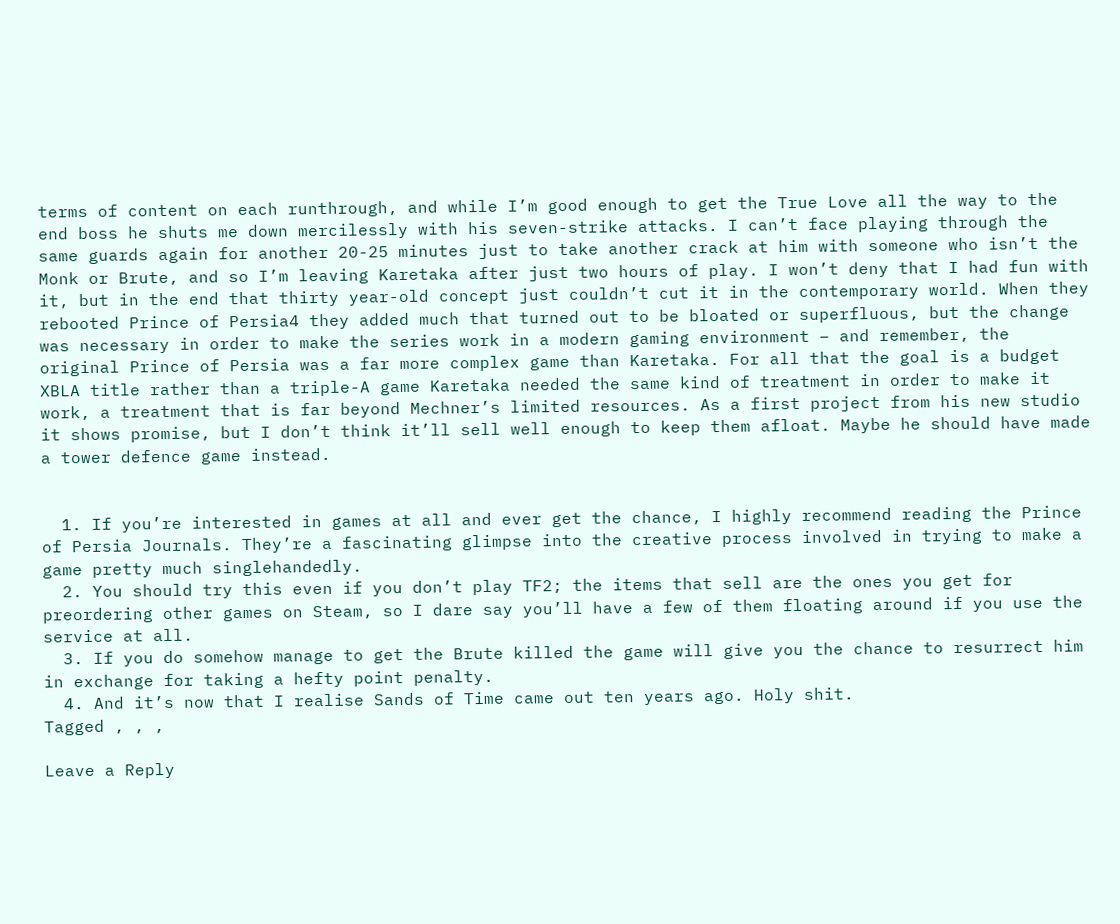terms of content on each runthrough, and while I’m good enough to get the True Love all the way to the end boss he shuts me down mercilessly with his seven-strike attacks. I can’t face playing through the same guards again for another 20-25 minutes just to take another crack at him with someone who isn’t the Monk or Brute, and so I’m leaving Karetaka after just two hours of play. I won’t deny that I had fun with it, but in the end that thirty year-old concept just couldn’t cut it in the contemporary world. When they rebooted Prince of Persia4 they added much that turned out to be bloated or superfluous, but the change was necessary in order to make the series work in a modern gaming environment – and remember, the original Prince of Persia was a far more complex game than Karetaka. For all that the goal is a budget XBLA title rather than a triple-A game Karetaka needed the same kind of treatment in order to make it work, a treatment that is far beyond Mechner’s limited resources. As a first project from his new studio it shows promise, but I don’t think it’ll sell well enough to keep them afloat. Maybe he should have made a tower defence game instead.


  1. If you’re interested in games at all and ever get the chance, I highly recommend reading the Prince of Persia Journals. They’re a fascinating glimpse into the creative process involved in trying to make a game pretty much singlehandedly.
  2. You should try this even if you don’t play TF2; the items that sell are the ones you get for preordering other games on Steam, so I dare say you’ll have a few of them floating around if you use the service at all.
  3. If you do somehow manage to get the Brute killed the game will give you the chance to resurrect him in exchange for taking a hefty point penalty.
  4. And it’s now that I realise Sands of Time came out ten years ago. Holy shit.
Tagged , , ,

Leave a Reply